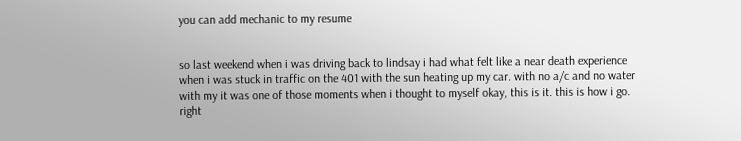you can add mechanic to my resume


so last weekend when i was driving back to lindsay i had what felt like a near death experience when i was stuck in traffic on the 401 with the sun heating up my car. with no a/c and no water with my it was one of those moments when i thought to myself okay, this is it. this is how i go. right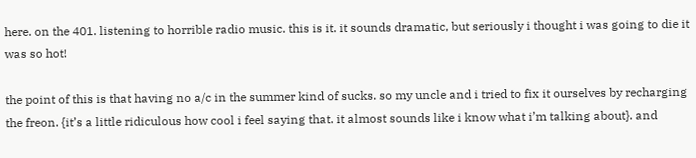here. on the 401. listening to horrible radio music. this is it. it sounds dramatic, but seriously i thought i was going to die it was so hot!

the point of this is that having no a/c in the summer kind of sucks. so my uncle and i tried to fix it ourselves by recharging the freon. {it’s a little ridiculous how cool i feel saying that. it almost sounds like i know what i’m talking about}. and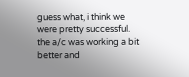guess what, i think we were pretty successful. the a/c was working a bit better and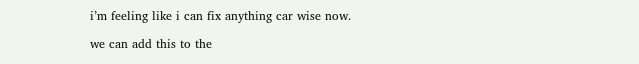i’m feeling like i can fix anything car wise now.

we can add this to the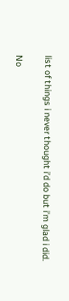list of things i never thought i’d do but i’m glad i did.

No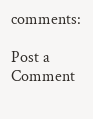comments:

Post a Comment